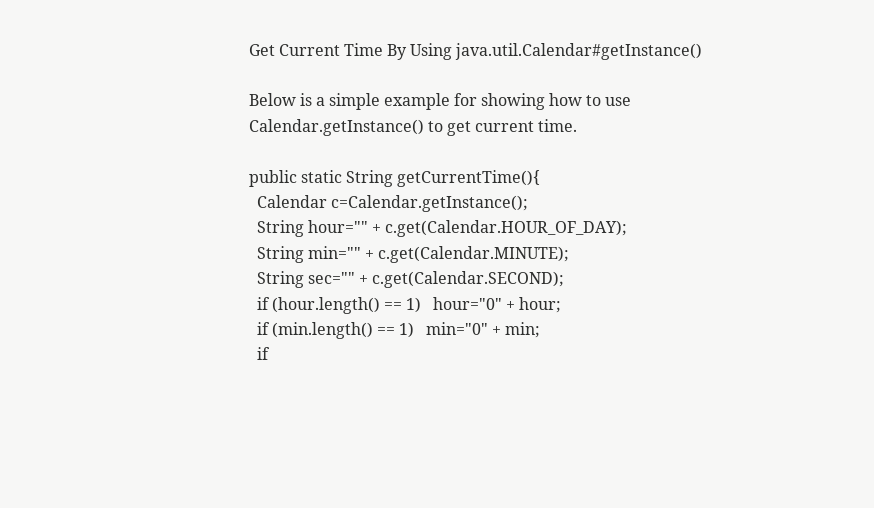Get Current Time By Using java.util.Calendar#getInstance()

Below is a simple example for showing how to use Calendar.getInstance() to get current time.

public static String getCurrentTime(){
  Calendar c=Calendar.getInstance();
  String hour="" + c.get(Calendar.HOUR_OF_DAY);
  String min="" + c.get(Calendar.MINUTE);
  String sec="" + c.get(Calendar.SECOND);
  if (hour.length() == 1)   hour="0" + hour;
  if (min.length() == 1)   min="0" + min;
  if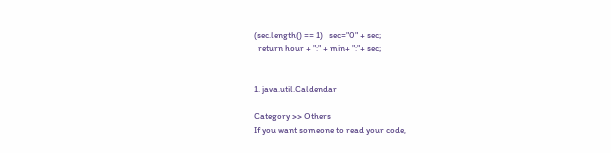(sec.length() == 1)   sec="0" + sec;
  return hour + ":" + min+ ":"+ sec;


1. java.util.Caldendar

Category >> Others
If you want someone to read your code,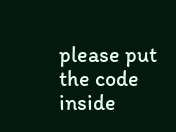please put the code inside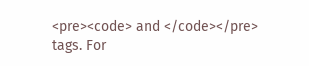<pre><code> and </code></pre> tags. For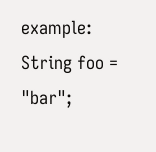example:
String foo = "bar";